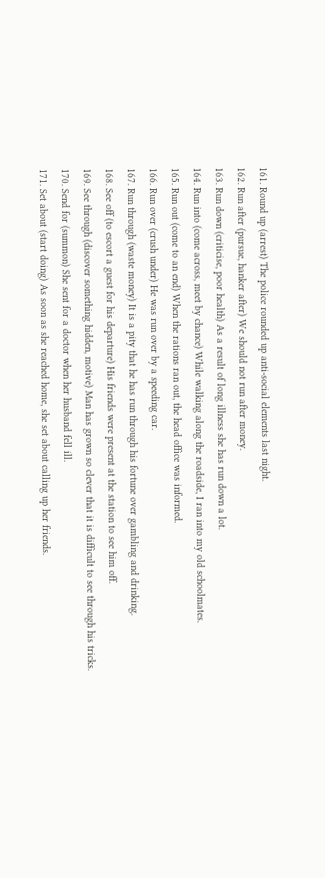161. Round up (arrest) The police rounded up anti-social elements last night.
162. Run after (pursue, hanker after) We should not run after money.
163. Run down (criticise, poor health) As a result of long illness she has run down a lot.
164. Run into (come across, meet by chance) While walking along the roadside, I ran into my old schoolmates.
165. Run out (come to an end) When the rations ran out, the head office was informed.
166. Run over (crush under) He was run over by a speeding car.
167. Run through (waste money) It is a pity that he has run through his fortune over gambling and drinking.
168. See off (to escort a guest for his departure) His friends were present at the station to see him off.
169. See through (discover something hidden, motive) Man has grown so clever that it is difficult to see through his tricks.
170. Send for (summon) She sent for a doctor when her husband fell ill.
171. Set about (start doing) As soon as she reached home, she set about calling up her friends.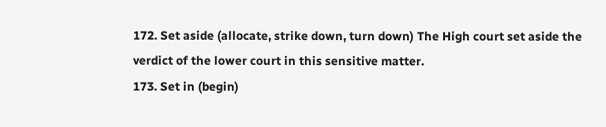172. Set aside (allocate, strike down, turn down) The High court set aside the verdict of the lower court in this sensitive matter.
173. Set in (begin)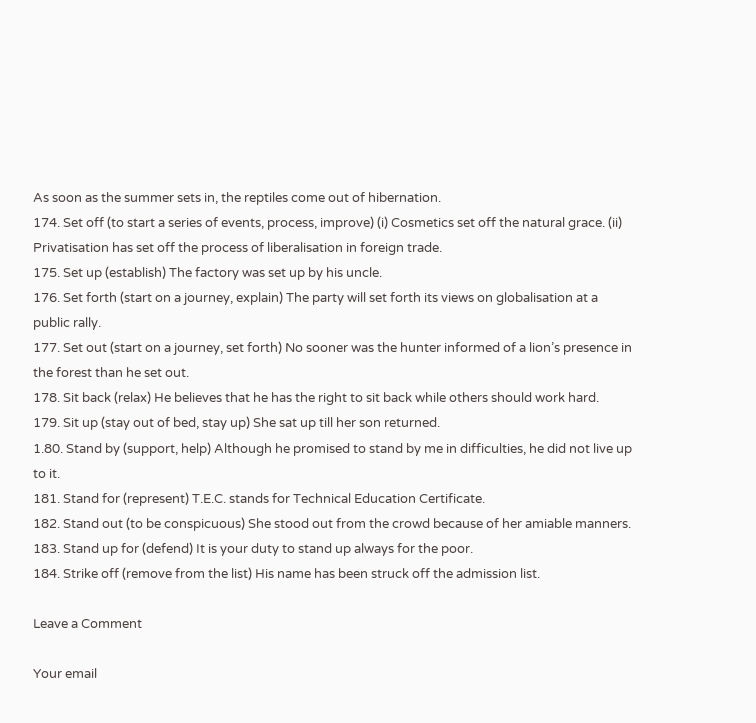As soon as the summer sets in, the reptiles come out of hibernation.
174. Set off (to start a series of events, process, improve) (i) Cosmetics set off the natural grace. (ii) Privatisation has set off the process of liberalisation in foreign trade.
175. Set up (establish) The factory was set up by his uncle.
176. Set forth (start on a journey, explain) The party will set forth its views on globalisation at a public rally.
177. Set out (start on a journey, set forth) No sooner was the hunter informed of a lion’s presence in the forest than he set out.
178. Sit back (relax) He believes that he has the right to sit back while others should work hard.
179. Sit up (stay out of bed, stay up) She sat up till her son returned.
1.80. Stand by (support, help) Although he promised to stand by me in difficulties, he did not live up to it.
181. Stand for (represent) T.E.C. stands for Technical Education Certificate.
182. Stand out (to be conspicuous) She stood out from the crowd because of her amiable manners.
183. Stand up for (defend) It is your duty to stand up always for the poor.
184. Strike off (remove from the list) His name has been struck off the admission list.

Leave a Comment

Your email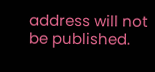address will not be published.